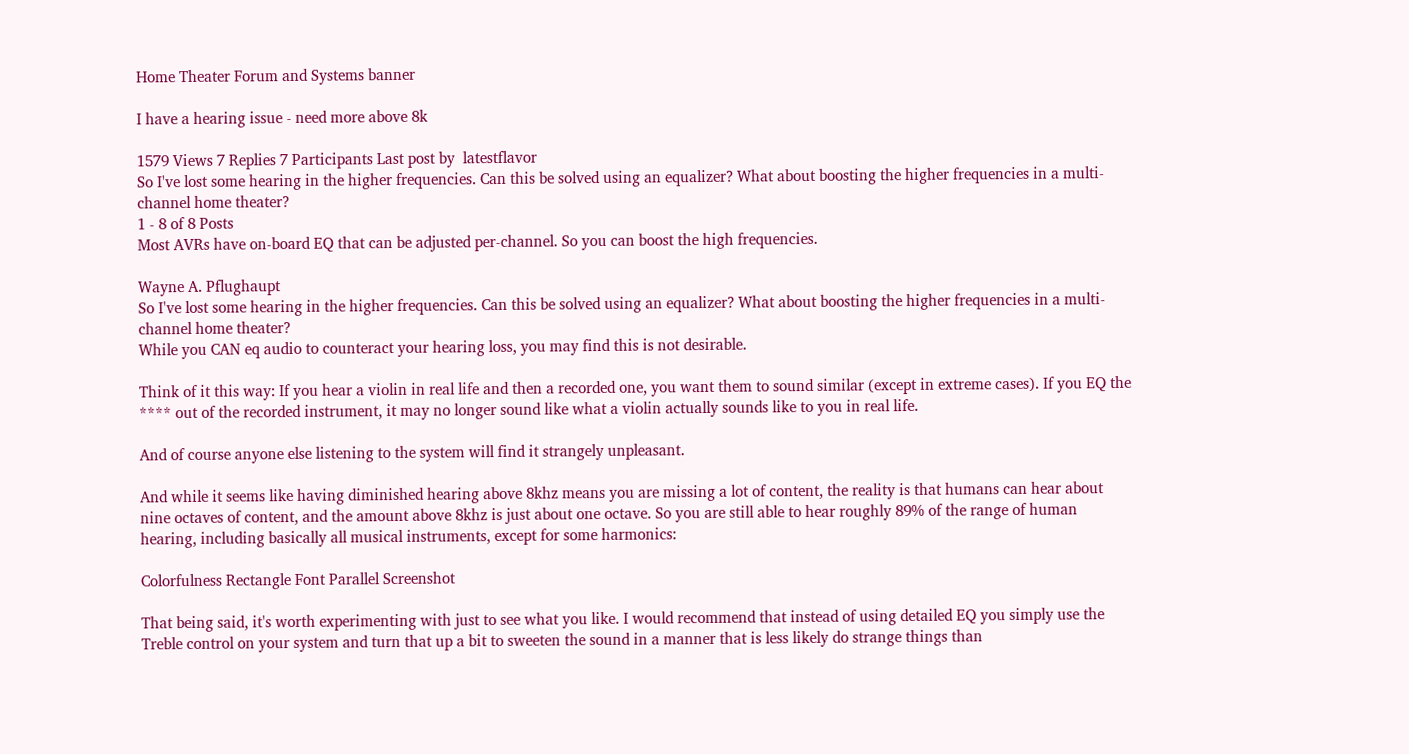Home Theater Forum and Systems banner

I have a hearing issue - need more above 8k

1579 Views 7 Replies 7 Participants Last post by  latestflavor
So I've lost some hearing in the higher frequencies. Can this be solved using an equalizer? What about boosting the higher frequencies in a multi-channel home theater?
1 - 8 of 8 Posts
Most AVRs have on-board EQ that can be adjusted per-channel. So you can boost the high frequencies.

Wayne A. Pflughaupt
So I've lost some hearing in the higher frequencies. Can this be solved using an equalizer? What about boosting the higher frequencies in a multi-channel home theater?
While you CAN eq audio to counteract your hearing loss, you may find this is not desirable.

Think of it this way: If you hear a violin in real life and then a recorded one, you want them to sound similar (except in extreme cases). If you EQ the **** out of the recorded instrument, it may no longer sound like what a violin actually sounds like to you in real life.

And of course anyone else listening to the system will find it strangely unpleasant.

And while it seems like having diminished hearing above 8khz means you are missing a lot of content, the reality is that humans can hear about nine octaves of content, and the amount above 8khz is just about one octave. So you are still able to hear roughly 89% of the range of human hearing, including basically all musical instruments, except for some harmonics:

Colorfulness Rectangle Font Parallel Screenshot

That being said, it's worth experimenting with just to see what you like. I would recommend that instead of using detailed EQ you simply use the Treble control on your system and turn that up a bit to sweeten the sound in a manner that is less likely do strange things than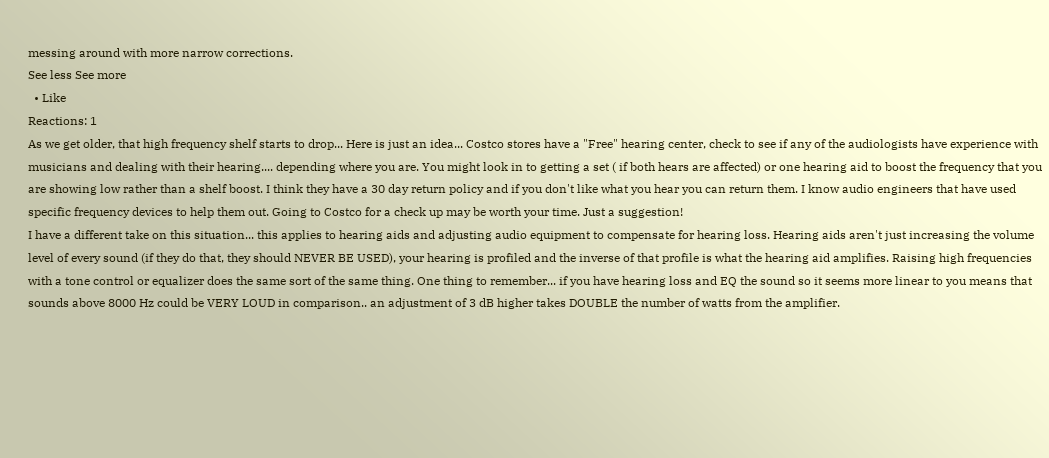messing around with more narrow corrections.
See less See more
  • Like
Reactions: 1
As we get older, that high frequency shelf starts to drop... Here is just an idea... Costco stores have a "Free" hearing center, check to see if any of the audiologists have experience with musicians and dealing with their hearing.... depending where you are. You might look in to getting a set ( if both hears are affected) or one hearing aid to boost the frequency that you are showing low rather than a shelf boost. I think they have a 30 day return policy and if you don't like what you hear you can return them. I know audio engineers that have used specific frequency devices to help them out. Going to Costco for a check up may be worth your time. Just a suggestion!
I have a different take on this situation... this applies to hearing aids and adjusting audio equipment to compensate for hearing loss. Hearing aids aren't just increasing the volume level of every sound (if they do that, they should NEVER BE USED), your hearing is profiled and the inverse of that profile is what the hearing aid amplifies. Raising high frequencies with a tone control or equalizer does the same sort of the same thing. One thing to remember... if you have hearing loss and EQ the sound so it seems more linear to you means that sounds above 8000 Hz could be VERY LOUD in comparison.. an adjustment of 3 dB higher takes DOUBLE the number of watts from the amplifier.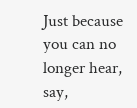Just because you can no longer hear, say,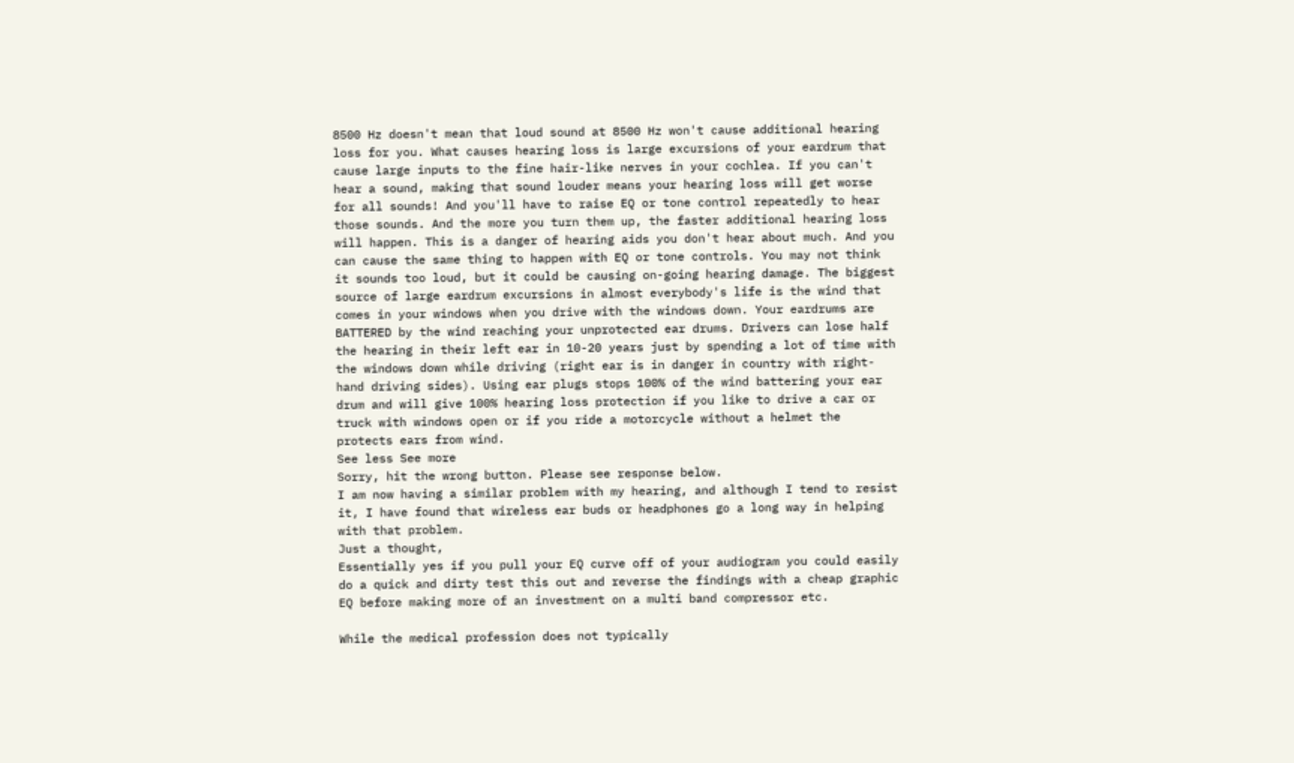8500 Hz doesn't mean that loud sound at 8500 Hz won't cause additional hearing loss for you. What causes hearing loss is large excursions of your eardrum that cause large inputs to the fine hair-like nerves in your cochlea. If you can't hear a sound, making that sound louder means your hearing loss will get worse for all sounds! And you'll have to raise EQ or tone control repeatedly to hear those sounds. And the more you turn them up, the faster additional hearing loss will happen. This is a danger of hearing aids you don't hear about much. And you can cause the same thing to happen with EQ or tone controls. You may not think it sounds too loud, but it could be causing on-going hearing damage. The biggest source of large eardrum excursions in almost everybody's life is the wind that comes in your windows when you drive with the windows down. Your eardrums are BATTERED by the wind reaching your unprotected ear drums. Drivers can lose half the hearing in their left ear in 10-20 years just by spending a lot of time with the windows down while driving (right ear is in danger in country with right-hand driving sides). Using ear plugs stops 100% of the wind battering your ear drum and will give 100% hearing loss protection if you like to drive a car or truck with windows open or if you ride a motorcycle without a helmet the protects ears from wind.
See less See more
Sorry, hit the wrong button. Please see response below.
I am now having a similar problem with my hearing, and although I tend to resist it, I have found that wireless ear buds or headphones go a long way in helping with that problem.
Just a thought,
Essentially yes if you pull your EQ curve off of your audiogram you could easily do a quick and dirty test this out and reverse the findings with a cheap graphic EQ before making more of an investment on a multi band compressor etc.

While the medical profession does not typically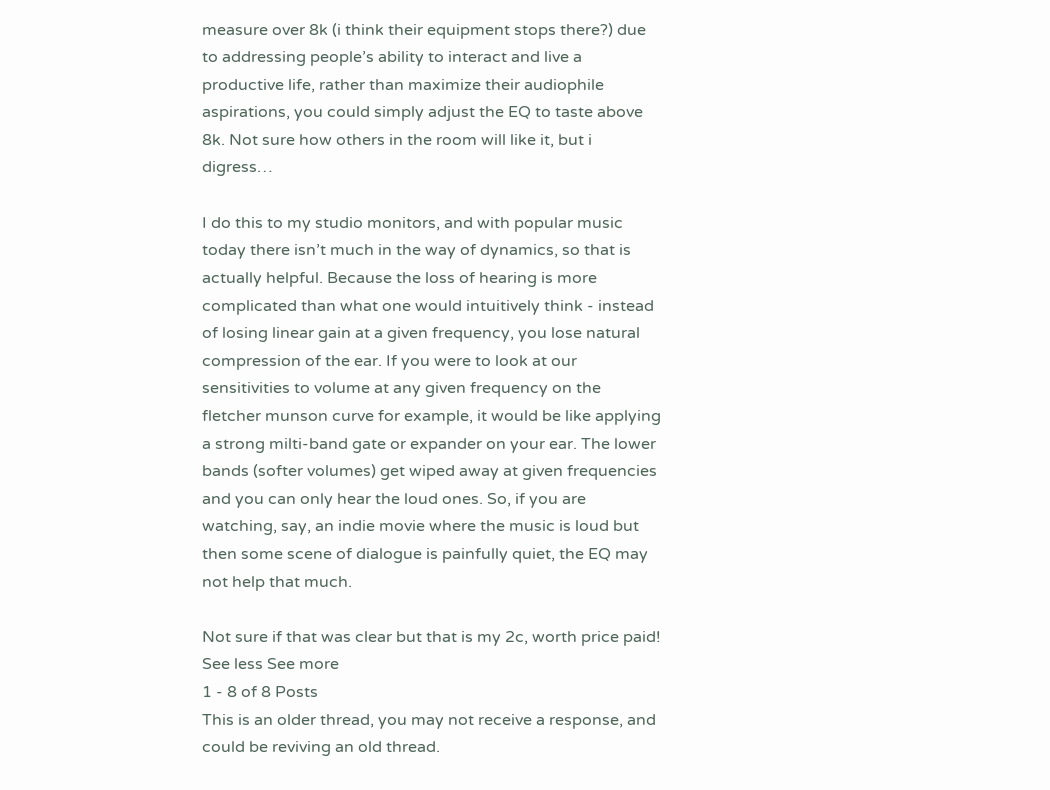measure over 8k (i think their equipment stops there?) due to addressing people’s ability to interact and live a productive life, rather than maximize their audiophile aspirations, you could simply adjust the EQ to taste above 8k. Not sure how others in the room will like it, but i digress…

I do this to my studio monitors, and with popular music today there isn’t much in the way of dynamics, so that is actually helpful. Because the loss of hearing is more complicated than what one would intuitively think - instead of losing linear gain at a given frequency, you lose natural compression of the ear. If you were to look at our sensitivities to volume at any given frequency on the fletcher munson curve for example, it would be like applying a strong milti-band gate or expander on your ear. The lower bands (softer volumes) get wiped away at given frequencies and you can only hear the loud ones. So, if you are watching, say, an indie movie where the music is loud but then some scene of dialogue is painfully quiet, the EQ may not help that much.

Not sure if that was clear but that is my 2c, worth price paid!
See less See more
1 - 8 of 8 Posts
This is an older thread, you may not receive a response, and could be reviving an old thread.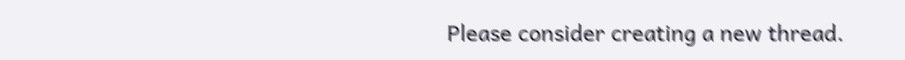Please consider creating a new thread.